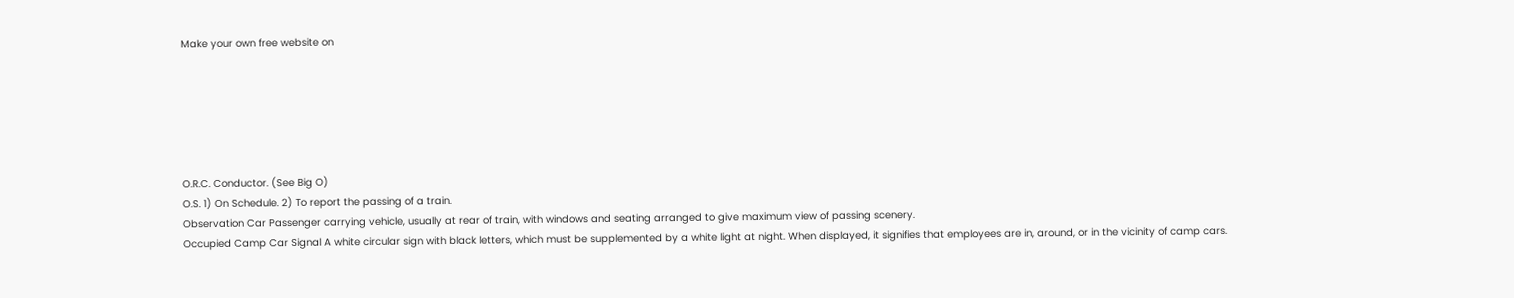Make your own free website on






O.R.C. Conductor. (See Big O)
O.S. 1) On Schedule. 2) To report the passing of a train.
Observation Car Passenger carrying vehicle, usually at rear of train, with windows and seating arranged to give maximum view of passing scenery.
Occupied Camp Car Signal A white circular sign with black letters, which must be supplemented by a white light at night. When displayed, it signifies that employees are in, around, or in the vicinity of camp cars.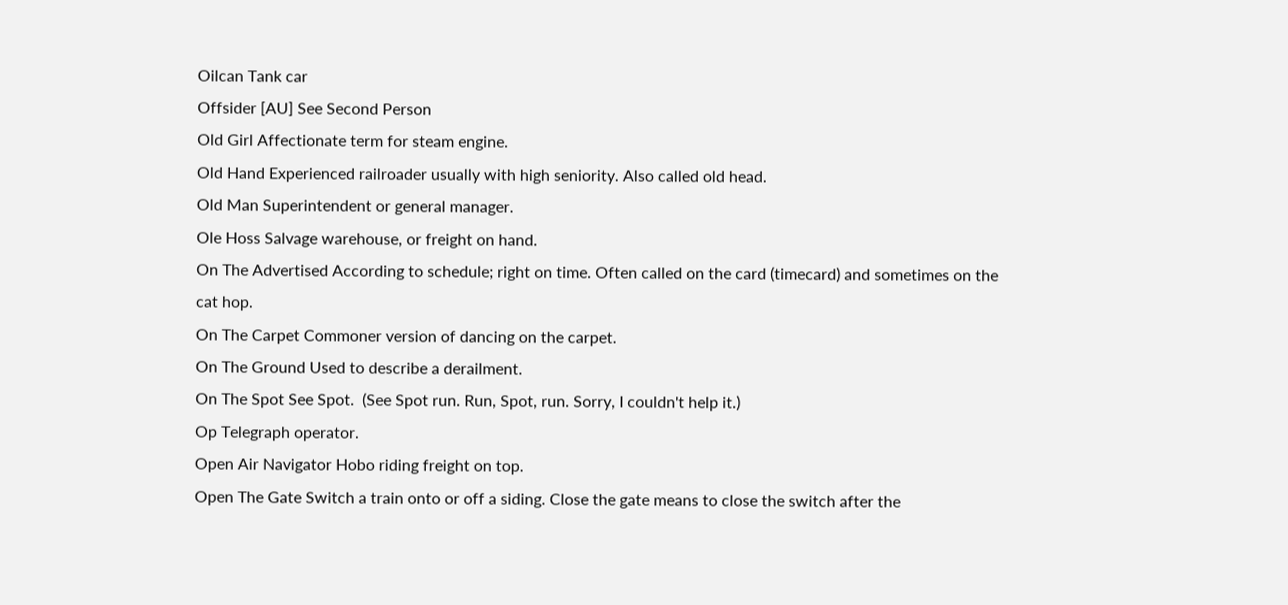Oilcan Tank car
Offsider [AU] See Second Person
Old Girl Affectionate term for steam engine.
Old Hand Experienced railroader usually with high seniority. Also called old head.
Old Man Superintendent or general manager.
Ole Hoss Salvage warehouse, or freight on hand.
On The Advertised According to schedule; right on time. Often called on the card (timecard) and sometimes on the cat hop.
On The Carpet Commoner version of dancing on the carpet.
On The Ground Used to describe a derailment.
On The Spot See Spot.  (See Spot run. Run, Spot, run. Sorry, I couldn't help it.)
Op Telegraph operator.
Open Air Navigator Hobo riding freight on top.
Open The Gate Switch a train onto or off a siding. Close the gate means to close the switch after the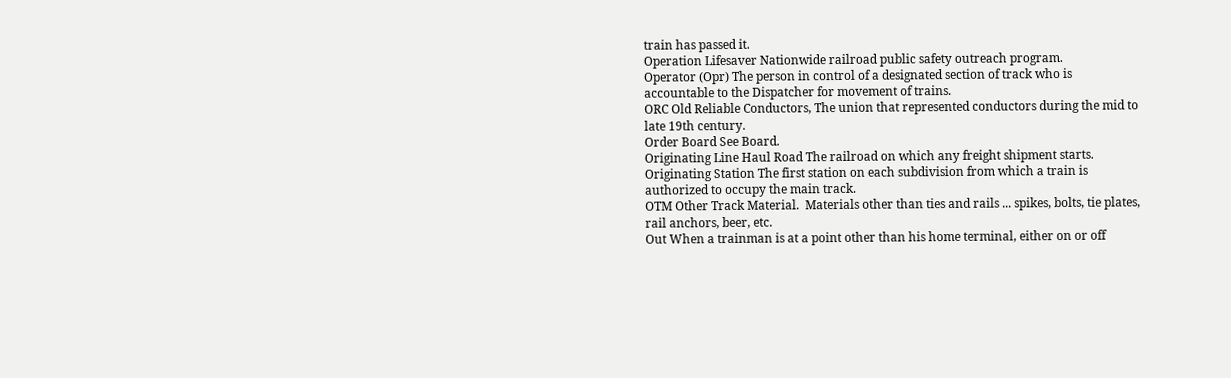train has passed it.
Operation Lifesaver Nationwide railroad public safety outreach program.
Operator (Opr) The person in control of a designated section of track who is accountable to the Dispatcher for movement of trains.
ORC Old Reliable Conductors, The union that represented conductors during the mid to late 19th century.
Order Board See Board.
Originating Line Haul Road The railroad on which any freight shipment starts.
Originating Station The first station on each subdivision from which a train is authorized to occupy the main track.
OTM Other Track Material.  Materials other than ties and rails ... spikes, bolts, tie plates, rail anchors, beer, etc.
Out When a trainman is at a point other than his home terminal, either on or off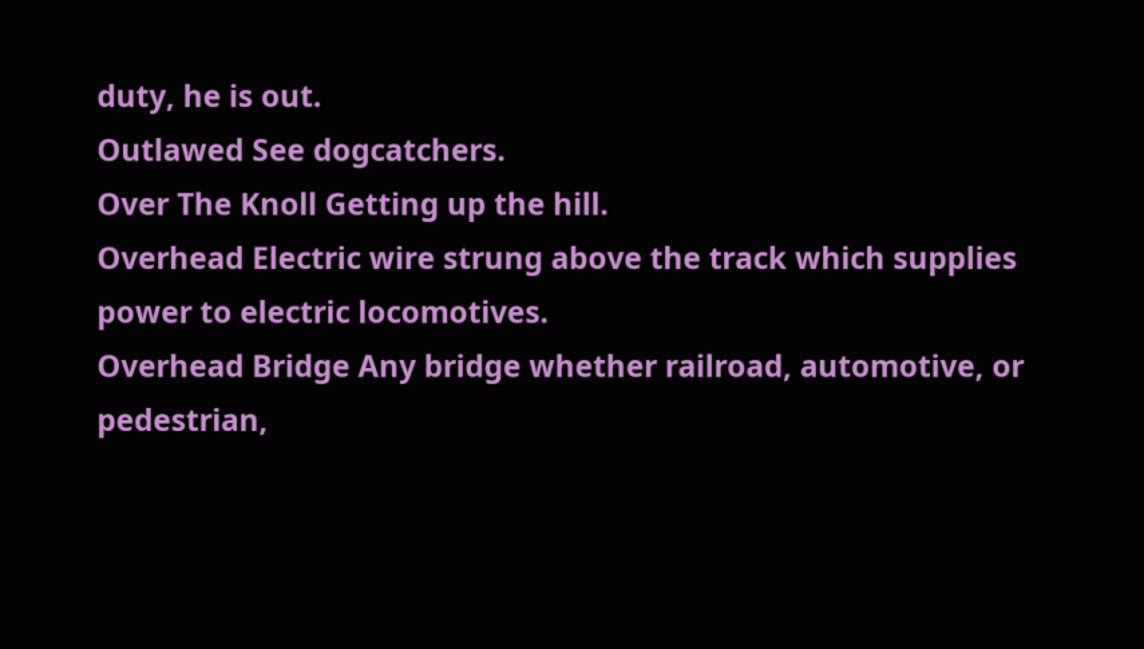duty, he is out.
Outlawed See dogcatchers.
Over The Knoll Getting up the hill.
Overhead Electric wire strung above the track which supplies power to electric locomotives.
Overhead Bridge Any bridge whether railroad, automotive, or pedestrian,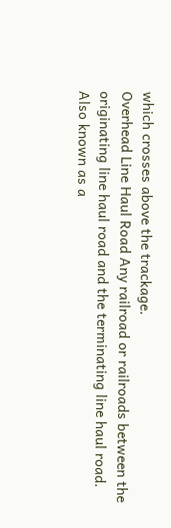which crosses above the trackage.
Overhead Line Haul Road Any railroad or railroads between the originating line haul road and the terminating line haul road. Also known as a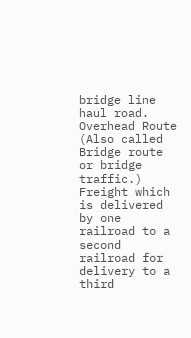bridge line haul road.
Overhead Route (Also called Bridge route or bridge traffic.) Freight which is delivered by one railroad to a second railroad for delivery to a third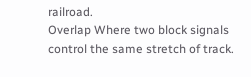railroad.
Overlap Where two block signals control the same stretch of track.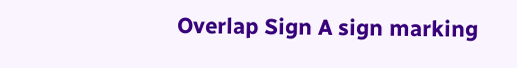Overlap Sign A sign marking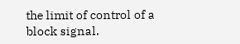the limit of control of a block signal.